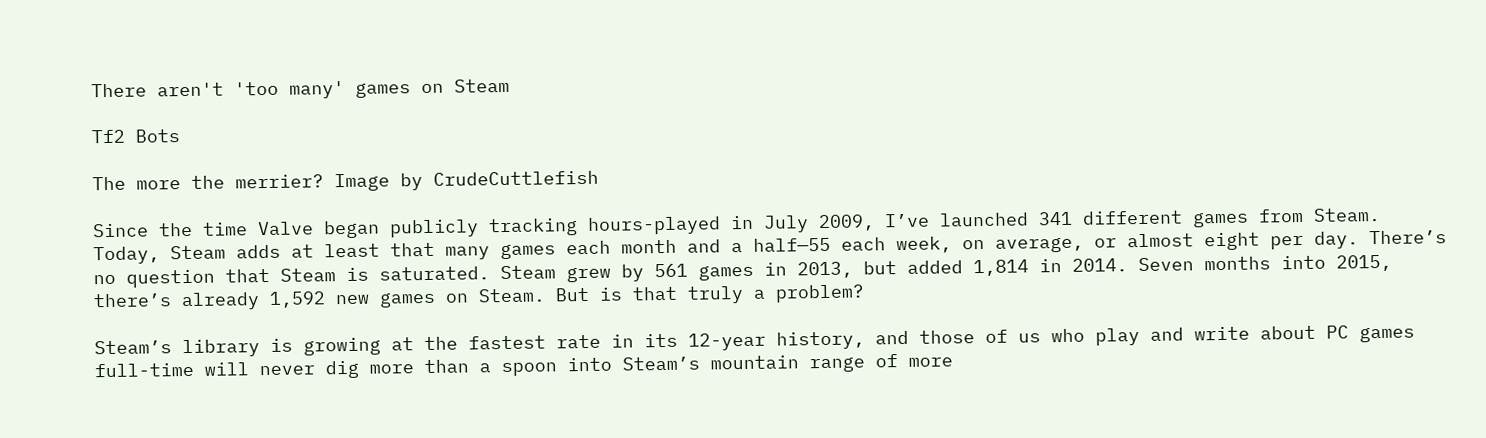There aren't 'too many' games on Steam

Tf2 Bots

The more the merrier? Image by CrudeCuttlefish

Since the time Valve began publicly tracking hours-played in July 2009, I’ve launched 341 different games from Steam. Today, Steam adds at least that many games each month and a half—55 each week, on average, or almost eight per day. There’s no question that Steam is saturated. Steam grew by 561 games in 2013, but added 1,814 in 2014. Seven months into 2015, there’s already 1,592 new games on Steam. But is that truly a problem?

Steam’s library is growing at the fastest rate in its 12-year history, and those of us who play and write about PC games full-time will never dig more than a spoon into Steam’s mountain range of more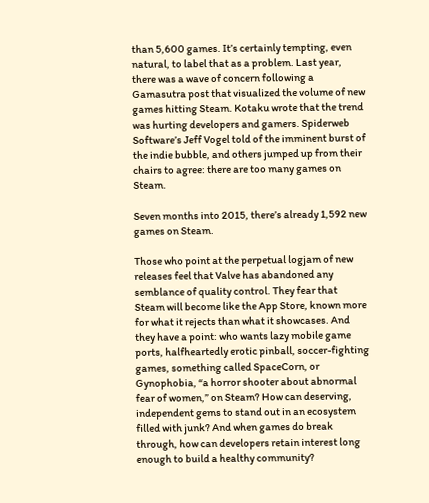than 5,600 games. It’s certainly tempting, even natural, to label that as a problem. Last year, there was a wave of concern following a Gamasutra post that visualized the volume of new games hitting Steam. Kotaku wrote that the trend was hurting developers and gamers. Spiderweb Software’s Jeff Vogel told of the imminent burst of the indie bubble, and others jumped up from their chairs to agree: there are too many games on Steam.

Seven months into 2015, there’s already 1,592 new games on Steam.

Those who point at the perpetual logjam of new releases feel that Valve has abandoned any semblance of quality control. They fear that Steam will become like the App Store, known more for what it rejects than what it showcases. And they have a point: who wants lazy mobile game ports, halfheartedly erotic pinball, soccer-fighting games, something called SpaceCorn, or Gynophobia, “a horror shooter about abnormal fear of women,” on Steam? How can deserving, independent gems to stand out in an ecosystem filled with junk? And when games do break through, how can developers retain interest long enough to build a healthy community?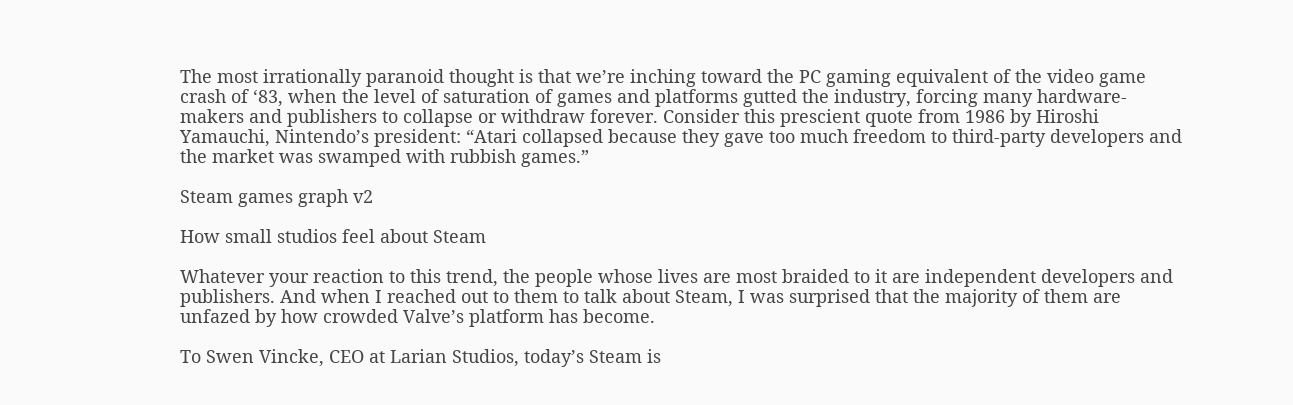The most irrationally paranoid thought is that we’re inching toward the PC gaming equivalent of the video game crash of ‘83, when the level of saturation of games and platforms gutted the industry, forcing many hardware-makers and publishers to collapse or withdraw forever. Consider this prescient quote from 1986 by Hiroshi Yamauchi, Nintendo’s president: “Atari collapsed because they gave too much freedom to third-party developers and the market was swamped with rubbish games.”

Steam games graph v2

How small studios feel about Steam

Whatever your reaction to this trend, the people whose lives are most braided to it are independent developers and publishers. And when I reached out to them to talk about Steam, I was surprised that the majority of them are unfazed by how crowded Valve’s platform has become.

To Swen Vincke, CEO at Larian Studios, today’s Steam is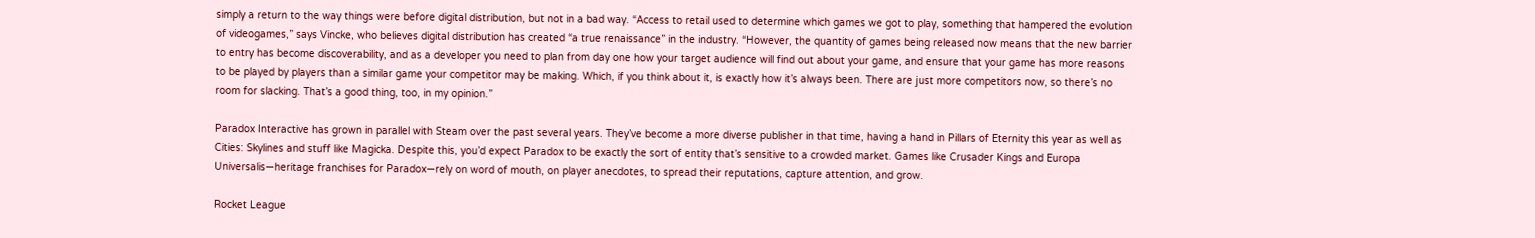simply a return to the way things were before digital distribution, but not in a bad way. “Access to retail used to determine which games we got to play, something that hampered the evolution of videogames,” says Vincke, who believes digital distribution has created “a true renaissance” in the industry. “However, the quantity of games being released now means that the new barrier to entry has become discoverability, and as a developer you need to plan from day one how your target audience will find out about your game, and ensure that your game has more reasons to be played by players than a similar game your competitor may be making. Which, if you think about it, is exactly how it’s always been. There are just more competitors now, so there’s no room for slacking. That’s a good thing, too, in my opinion.”

Paradox Interactive has grown in parallel with Steam over the past several years. They’ve become a more diverse publisher in that time, having a hand in Pillars of Eternity this year as well as Cities: Skylines and stuff like Magicka. Despite this, you’d expect Paradox to be exactly the sort of entity that’s sensitive to a crowded market. Games like Crusader Kings and Europa Universalis—heritage franchises for Paradox—rely on word of mouth, on player anecdotes, to spread their reputations, capture attention, and grow.

Rocket League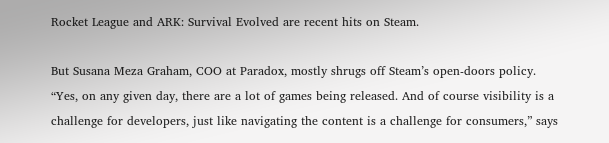Rocket League and ARK: Survival Evolved are recent hits on Steam.

But Susana Meza Graham, COO at Paradox, mostly shrugs off Steam’s open-doors policy. “Yes, on any given day, there are a lot of games being released. And of course visibility is a challenge for developers, just like navigating the content is a challenge for consumers,” says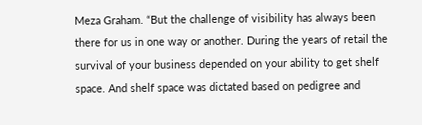Meza Graham. “But the challenge of visibility has always been there for us in one way or another. During the years of retail the survival of your business depended on your ability to get shelf space. And shelf space was dictated based on pedigree and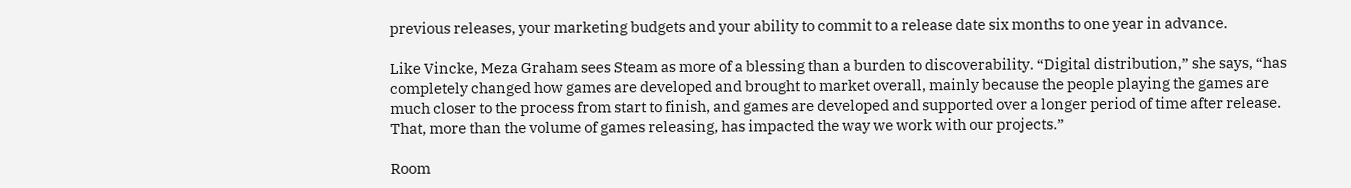previous releases, your marketing budgets and your ability to commit to a release date six months to one year in advance.

Like Vincke, Meza Graham sees Steam as more of a blessing than a burden to discoverability. “Digital distribution,” she says, “has completely changed how games are developed and brought to market overall, mainly because the people playing the games are much closer to the process from start to finish, and games are developed and supported over a longer period of time after release. That, more than the volume of games releasing, has impacted the way we work with our projects.”

Room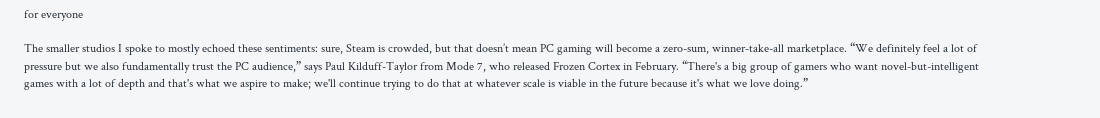for everyone

The smaller studios I spoke to mostly echoed these sentiments: sure, Steam is crowded, but that doesn’t mean PC gaming will become a zero-sum, winner-take-all marketplace. “We definitely feel a lot of pressure but we also fundamentally trust the PC audience,” says Paul Kilduff-Taylor from Mode 7, who released Frozen Cortex in February. “There's a big group of gamers who want novel-but-intelligent games with a lot of depth and that's what we aspire to make; we'll continue trying to do that at whatever scale is viable in the future because it's what we love doing.”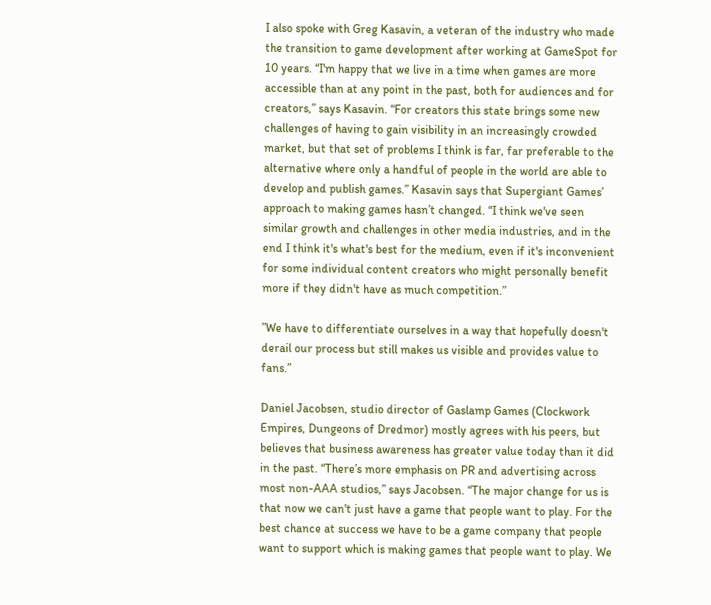I also spoke with Greg Kasavin, a veteran of the industry who made the transition to game development after working at GameSpot for 10 years. “I'm happy that we live in a time when games are more accessible than at any point in the past, both for audiences and for creators,” says Kasavin. “For creators this state brings some new challenges of having to gain visibility in an increasingly crowded market, but that set of problems I think is far, far preferable to the alternative where only a handful of people in the world are able to develop and publish games.” Kasavin says that Supergiant Games’ approach to making games hasn’t changed. “I think we've seen similar growth and challenges in other media industries, and in the end I think it's what's best for the medium, even if it's inconvenient for some individual content creators who might personally benefit more if they didn't have as much competition.”

”We have to differentiate ourselves in a way that hopefully doesn't derail our process but still makes us visible and provides value to fans.”

Daniel Jacobsen, studio director of Gaslamp Games (Clockwork Empires, Dungeons of Dredmor) mostly agrees with his peers, but believes that business awareness has greater value today than it did in the past. “There’s more emphasis on PR and advertising across most non-AAA studios,” says Jacobsen. “The major change for us is that now we can't just have a game that people want to play. For the best chance at success we have to be a game company that people want to support which is making games that people want to play. We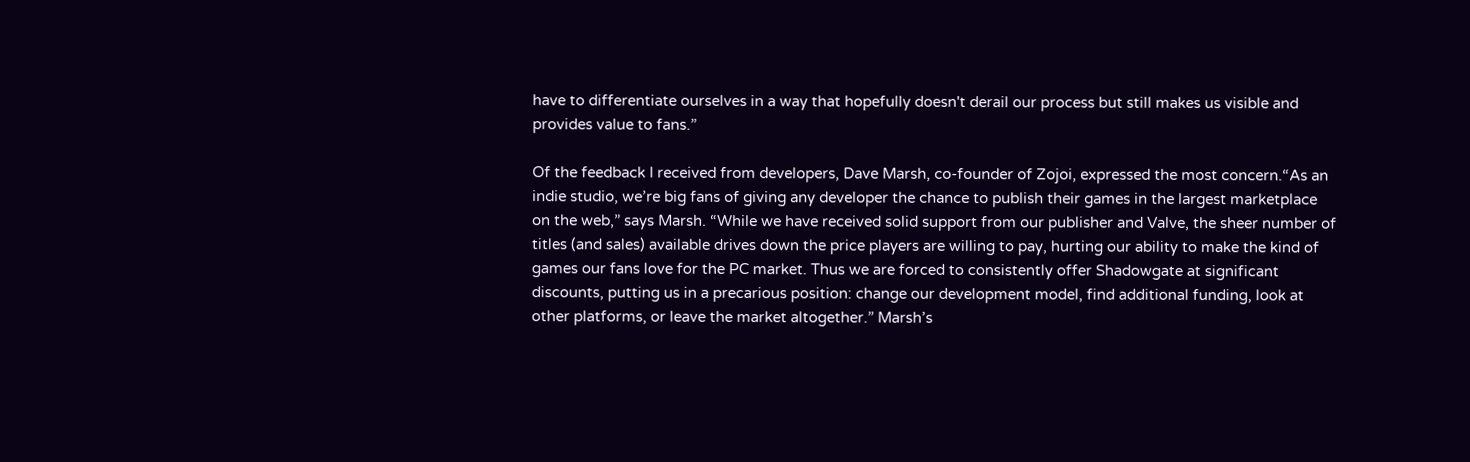have to differentiate ourselves in a way that hopefully doesn't derail our process but still makes us visible and provides value to fans.”

Of the feedback I received from developers, Dave Marsh, co-founder of Zojoi, expressed the most concern.“As an indie studio, we’re big fans of giving any developer the chance to publish their games in the largest marketplace on the web,” says Marsh. “While we have received solid support from our publisher and Valve, the sheer number of titles (and sales) available drives down the price players are willing to pay, hurting our ability to make the kind of games our fans love for the PC market. Thus we are forced to consistently offer Shadowgate at significant discounts, putting us in a precarious position: change our development model, find additional funding, look at other platforms, or leave the market altogether.” Marsh’s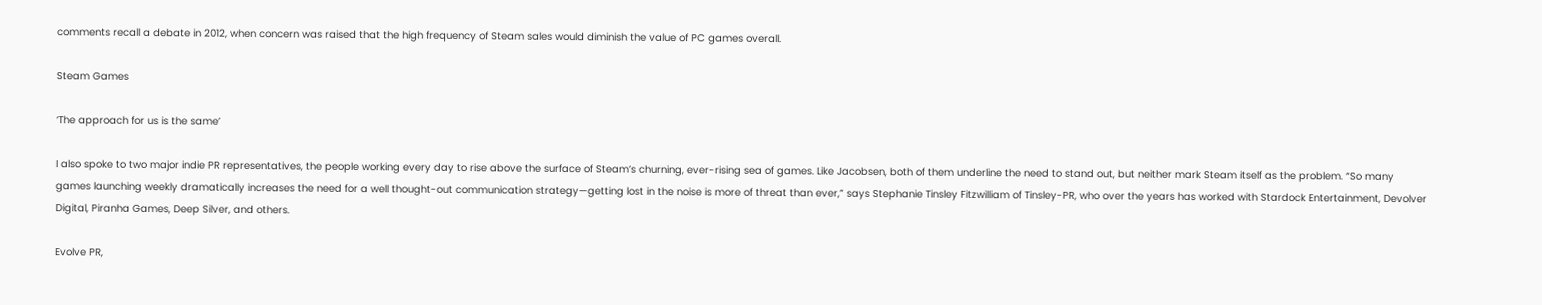comments recall a debate in 2012, when concern was raised that the high frequency of Steam sales would diminish the value of PC games overall.

Steam Games

‘The approach for us is the same’

I also spoke to two major indie PR representatives, the people working every day to rise above the surface of Steam’s churning, ever-rising sea of games. Like Jacobsen, both of them underline the need to stand out, but neither mark Steam itself as the problem. “So many games launching weekly dramatically increases the need for a well thought-out communication strategy—getting lost in the noise is more of threat than ever,” says Stephanie Tinsley Fitzwilliam of Tinsley-PR, who over the years has worked with Stardock Entertainment, Devolver Digital, Piranha Games, Deep Silver, and others.

Evolve PR,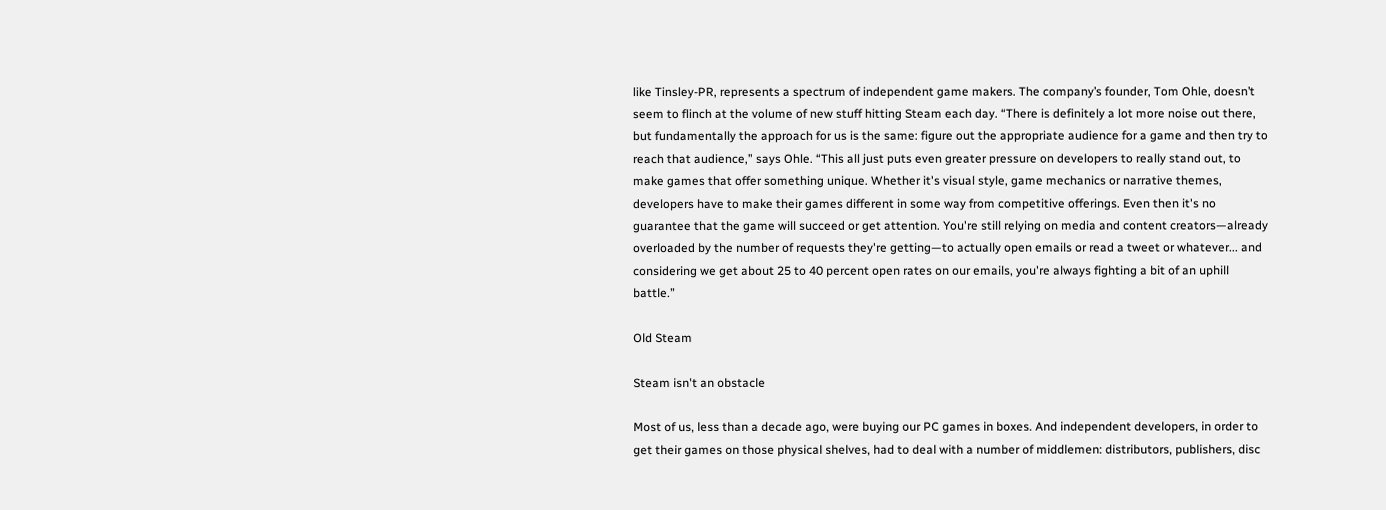like Tinsley-PR, represents a spectrum of independent game makers. The company’s founder, Tom Ohle, doesn’t seem to flinch at the volume of new stuff hitting Steam each day. “There is definitely a lot more noise out there, but fundamentally the approach for us is the same: figure out the appropriate audience for a game and then try to reach that audience,” says Ohle. “This all just puts even greater pressure on developers to really stand out, to make games that offer something unique. Whether it's visual style, game mechanics or narrative themes, developers have to make their games different in some way from competitive offerings. Even then it's no guarantee that the game will succeed or get attention. You're still relying on media and content creators—already overloaded by the number of requests they're getting—to actually open emails or read a tweet or whatever... and considering we get about 25 to 40 percent open rates on our emails, you're always fighting a bit of an uphill battle.”

Old Steam

Steam isn't an obstacle

Most of us, less than a decade ago, were buying our PC games in boxes. And independent developers, in order to get their games on those physical shelves, had to deal with a number of middlemen: distributors, publishers, disc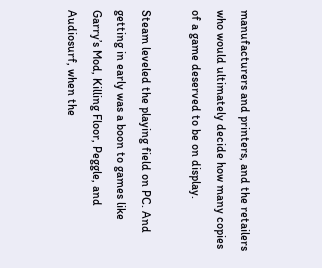manufacturers and printers, and the retailers who would ultimately decide how many copies of a game deserved to be on display.

Steam leveled the playing field on PC. And getting in early was a boon to games like Garry’s Mod, Killing Floor, Peggle, and Audiosurf, when the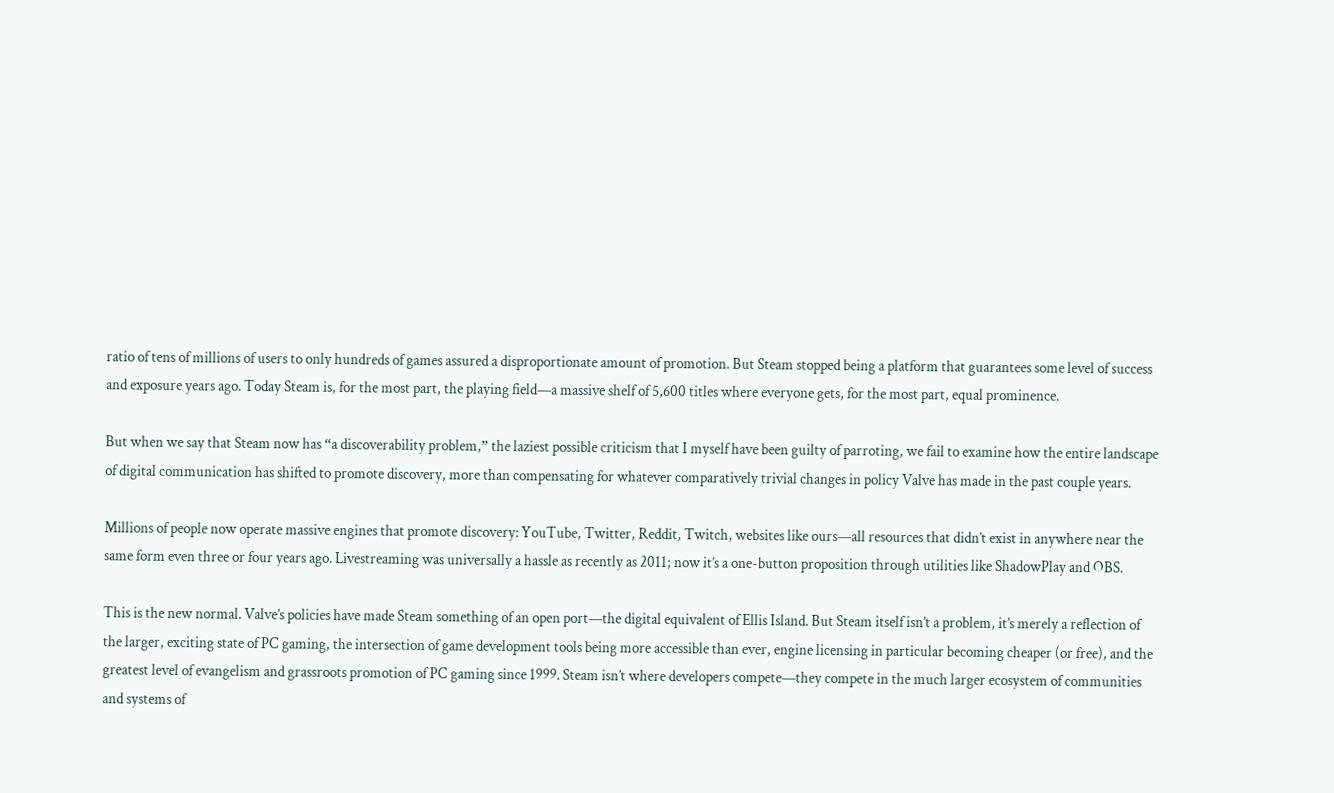ratio of tens of millions of users to only hundreds of games assured a disproportionate amount of promotion. But Steam stopped being a platform that guarantees some level of success and exposure years ago. Today Steam is, for the most part, the playing field—a massive shelf of 5,600 titles where everyone gets, for the most part, equal prominence.

But when we say that Steam now has “a discoverability problem,” the laziest possible criticism that I myself have been guilty of parroting, we fail to examine how the entire landscape of digital communication has shifted to promote discovery, more than compensating for whatever comparatively trivial changes in policy Valve has made in the past couple years.

Millions of people now operate massive engines that promote discovery: YouTube, Twitter, Reddit, Twitch, websites like ours—all resources that didn’t exist in anywhere near the same form even three or four years ago. Livestreaming was universally a hassle as recently as 2011; now it’s a one-button proposition through utilities like ShadowPlay and OBS.

This is the new normal. Valve’s policies have made Steam something of an open port—the digital equivalent of Ellis Island. But Steam itself isn’t a problem, it’s merely a reflection of the larger, exciting state of PC gaming, the intersection of game development tools being more accessible than ever, engine licensing in particular becoming cheaper (or free), and the greatest level of evangelism and grassroots promotion of PC gaming since 1999. Steam isn’t where developers compete—they compete in the much larger ecosystem of communities and systems of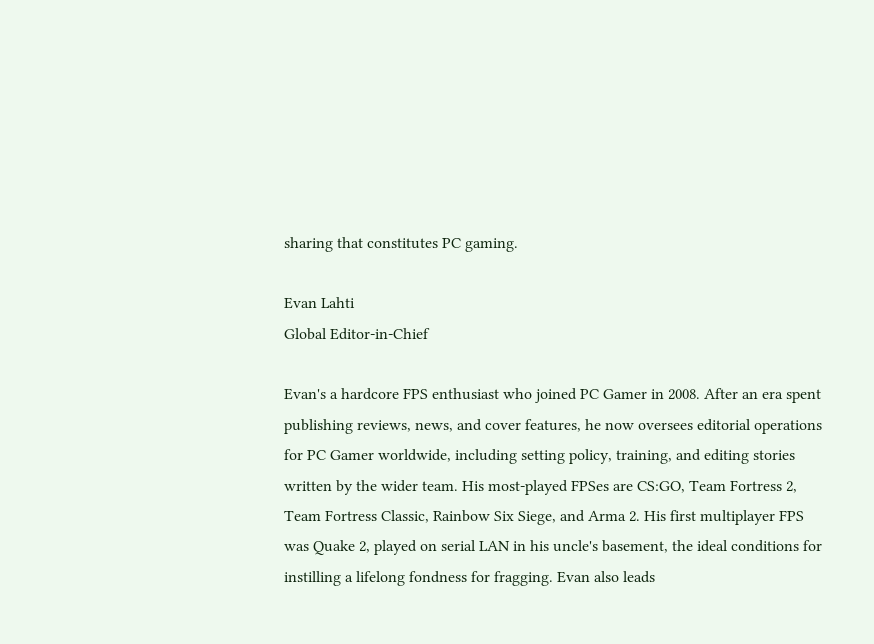sharing that constitutes PC gaming.

Evan Lahti
Global Editor-in-Chief

Evan's a hardcore FPS enthusiast who joined PC Gamer in 2008. After an era spent publishing reviews, news, and cover features, he now oversees editorial operations for PC Gamer worldwide, including setting policy, training, and editing stories written by the wider team. His most-played FPSes are CS:GO, Team Fortress 2, Team Fortress Classic, Rainbow Six Siege, and Arma 2. His first multiplayer FPS was Quake 2, played on serial LAN in his uncle's basement, the ideal conditions for instilling a lifelong fondness for fragging. Evan also leads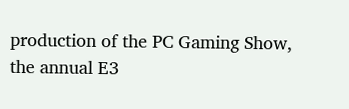production of the PC Gaming Show, the annual E3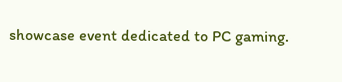showcase event dedicated to PC gaming.